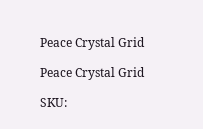Peace Crystal Grid

Peace Crystal Grid

SKU: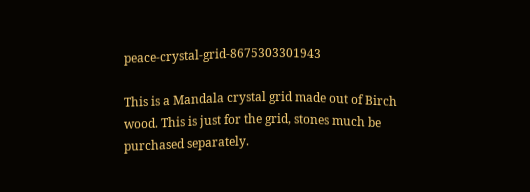peace-crystal-grid-8675303301943

This is a Mandala crystal grid made out of Birch wood. This is just for the grid, stones much be purchased separately.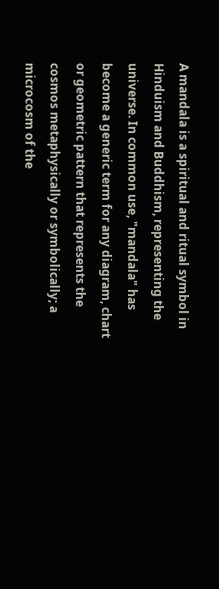A mandala is a spiritual and ritual symbol in Hinduism and Buddhism, representing the universe. In common use, "mandala" has become a generic term for any diagram, chart or geometric pattern that represents the cosmos metaphysically or symbolically; a microcosm of the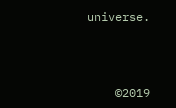universe.



    ©2019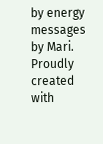by energy messages by Mari. Proudly created with